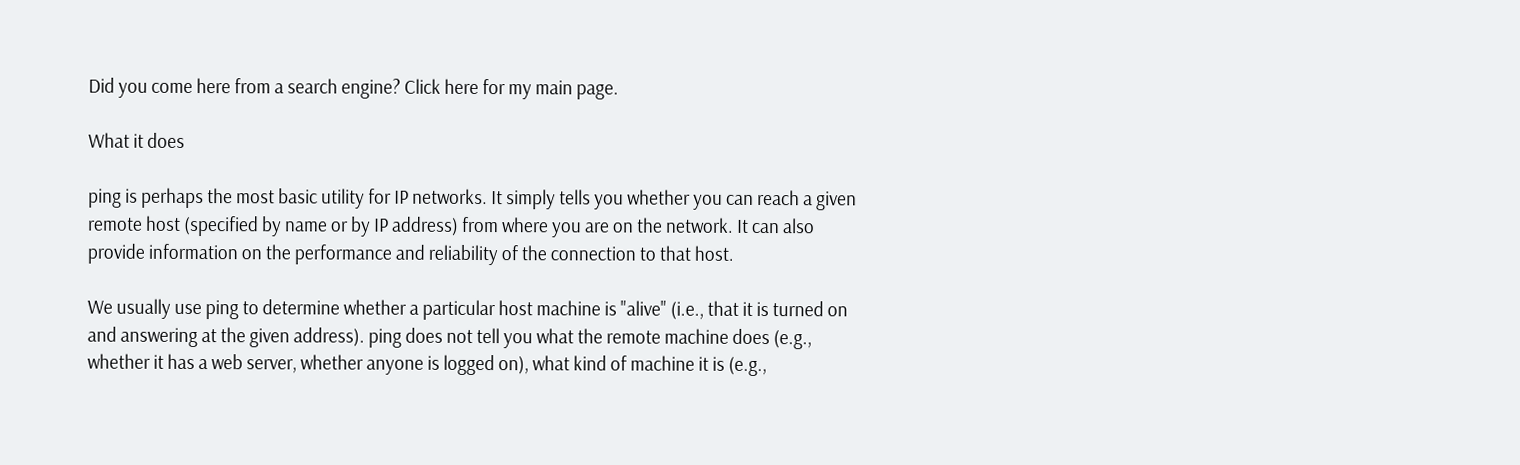Did you come here from a search engine? Click here for my main page.

What it does

ping is perhaps the most basic utility for IP networks. It simply tells you whether you can reach a given remote host (specified by name or by IP address) from where you are on the network. It can also provide information on the performance and reliability of the connection to that host.

We usually use ping to determine whether a particular host machine is "alive" (i.e., that it is turned on and answering at the given address). ping does not tell you what the remote machine does (e.g., whether it has a web server, whether anyone is logged on), what kind of machine it is (e.g.,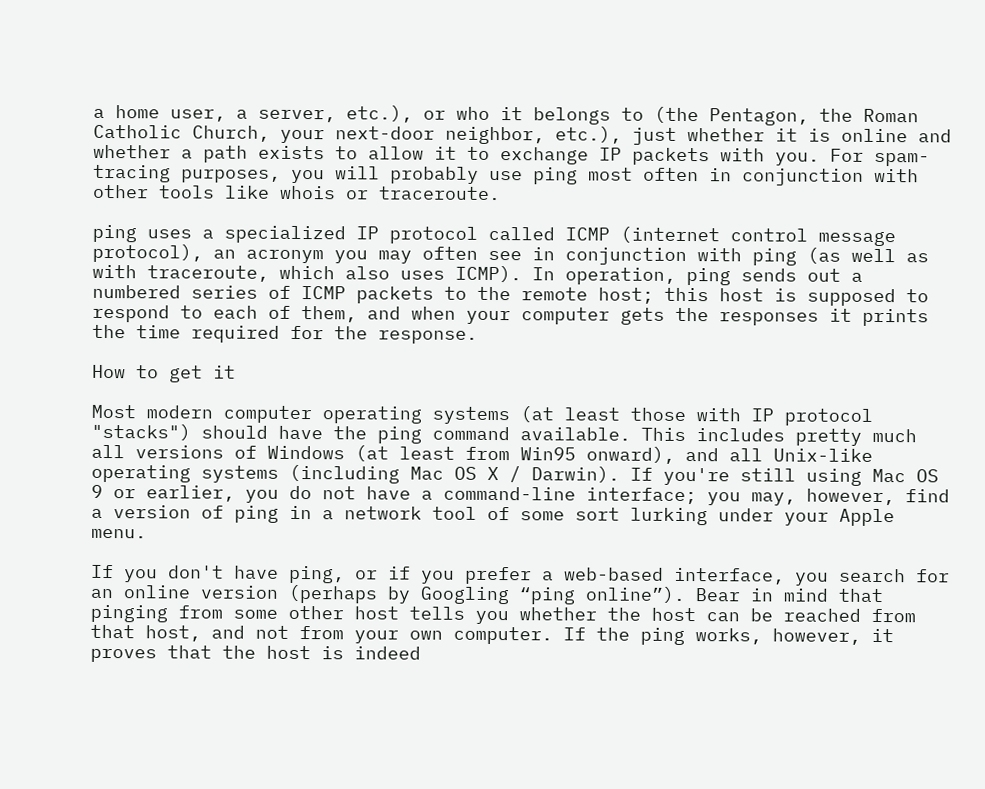a home user, a server, etc.), or who it belongs to (the Pentagon, the Roman Catholic Church, your next-door neighbor, etc.), just whether it is online and whether a path exists to allow it to exchange IP packets with you. For spam-tracing purposes, you will probably use ping most often in conjunction with other tools like whois or traceroute.

ping uses a specialized IP protocol called ICMP (internet control message protocol), an acronym you may often see in conjunction with ping (as well as with traceroute, which also uses ICMP). In operation, ping sends out a numbered series of ICMP packets to the remote host; this host is supposed to respond to each of them, and when your computer gets the responses it prints the time required for the response.

How to get it

Most modern computer operating systems (at least those with IP protocol "stacks") should have the ping command available. This includes pretty much all versions of Windows (at least from Win95 onward), and all Unix-like operating systems (including Mac OS X / Darwin). If you're still using Mac OS 9 or earlier, you do not have a command-line interface; you may, however, find a version of ping in a network tool of some sort lurking under your Apple menu.

If you don't have ping, or if you prefer a web-based interface, you search for an online version (perhaps by Googling “ping online”). Bear in mind that pinging from some other host tells you whether the host can be reached from that host, and not from your own computer. If the ping works, however, it proves that the host is indeed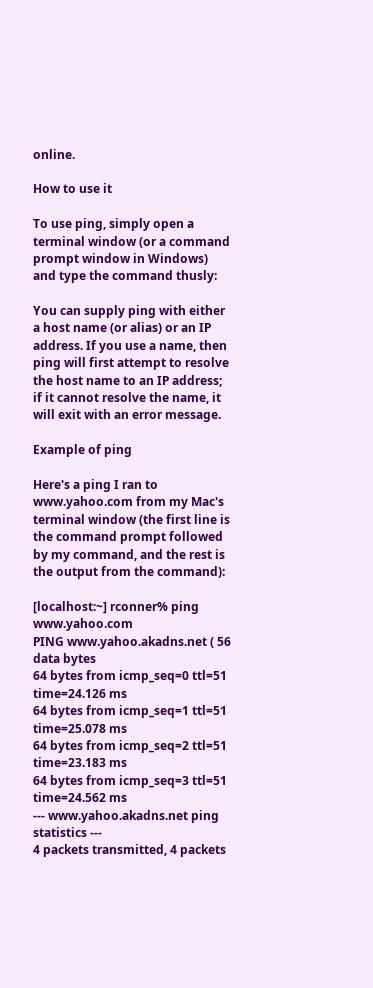online.

How to use it

To use ping, simply open a terminal window (or a command prompt window in Windows) and type the command thusly:

You can supply ping with either a host name (or alias) or an IP address. If you use a name, then ping will first attempt to resolve the host name to an IP address; if it cannot resolve the name, it will exit with an error message.

Example of ping

Here's a ping I ran to www.yahoo.com from my Mac's terminal window (the first line is the command prompt followed by my command, and the rest is the output from the command):

[localhost:~] rconner% ping www.yahoo.com
PING www.yahoo.akadns.net ( 56 data bytes
64 bytes from icmp_seq=0 ttl=51 time=24.126 ms
64 bytes from icmp_seq=1 ttl=51 time=25.078 ms
64 bytes from icmp_seq=2 ttl=51 time=23.183 ms
64 bytes from icmp_seq=3 ttl=51 time=24.562 ms
--- www.yahoo.akadns.net ping statistics ---
4 packets transmitted, 4 packets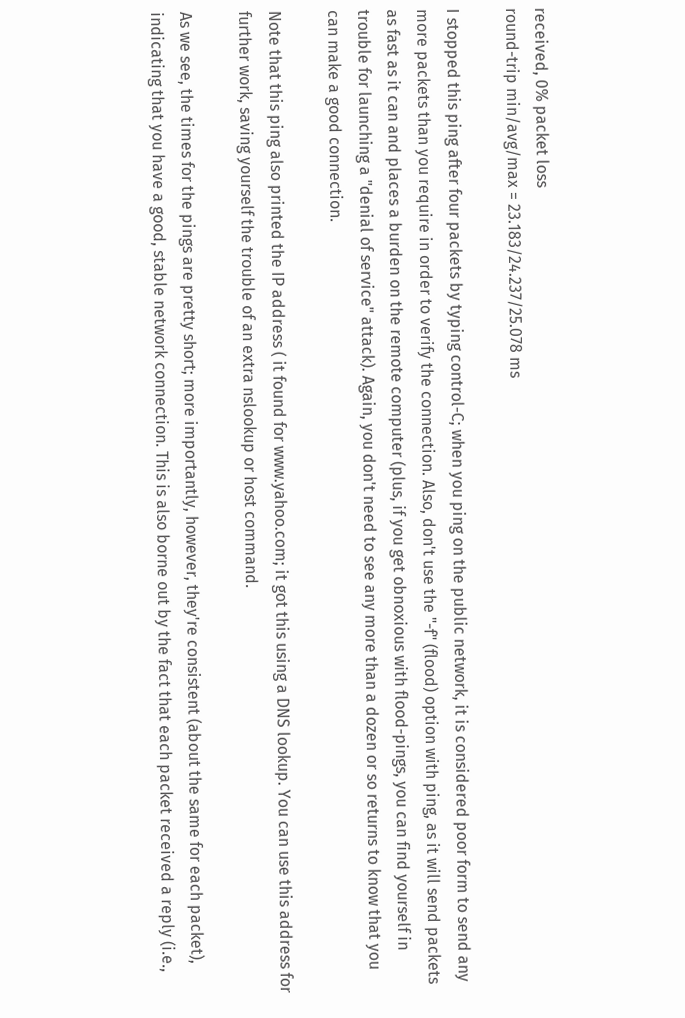received, 0% packet loss
round-trip min/avg/max = 23.183/24.237/25.078 ms

I stopped this ping after four packets by typing control-C; when you ping on the public network, it is considered poor form to send any more packets than you require in order to verify the connection. Also, don't use the "-f" (flood) option with ping, as it will send packets as fast as it can and places a burden on the remote computer (plus, if you get obnoxious with flood-pings, you can find yourself in trouble for launching a "denial of service" attack). Again, you don't need to see any more than a dozen or so returns to know that you can make a good connection.

Note that this ping also printed the IP address ( it found for www.yahoo.com; it got this using a DNS lookup. You can use this address for further work, saving yourself the trouble of an extra nslookup or host command.

As we see, the times for the pings are pretty short; more importantly, however, they're consistent (about the same for each packet), indicating that you have a good, stable network connection. This is also borne out by the fact that each packet received a reply (i.e.,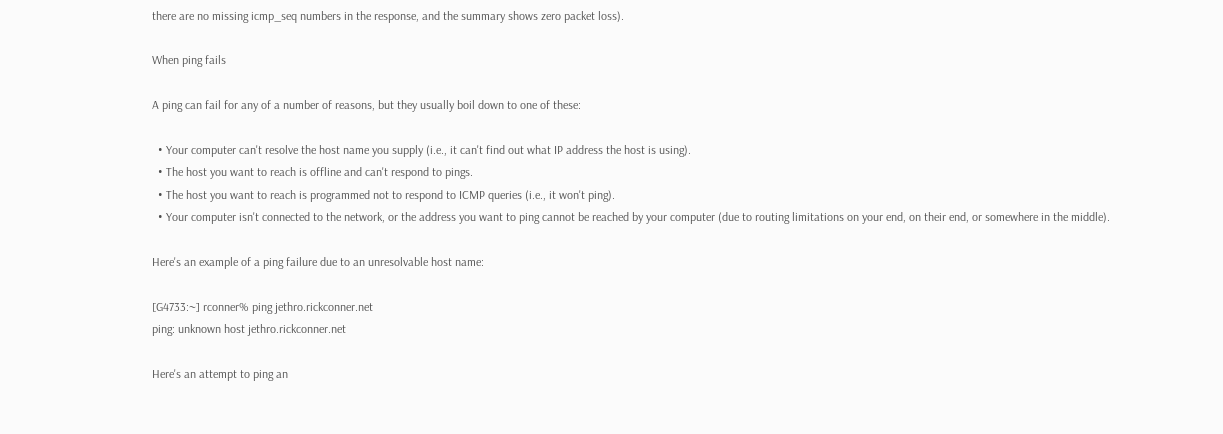there are no missing icmp_seq numbers in the response, and the summary shows zero packet loss).

When ping fails

A ping can fail for any of a number of reasons, but they usually boil down to one of these:

  • Your computer can't resolve the host name you supply (i.e., it can't find out what IP address the host is using).
  • The host you want to reach is offline and can't respond to pings.
  • The host you want to reach is programmed not to respond to ICMP queries (i.e., it won't ping).
  • Your computer isn't connected to the network, or the address you want to ping cannot be reached by your computer (due to routing limitations on your end, on their end, or somewhere in the middle).

Here's an example of a ping failure due to an unresolvable host name:

[G4733:~] rconner% ping jethro.rickconner.net
ping: unknown host jethro.rickconner.net

Here's an attempt to ping an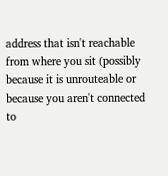address that isn't reachable from where you sit (possibly because it is unrouteable or because you aren't connected to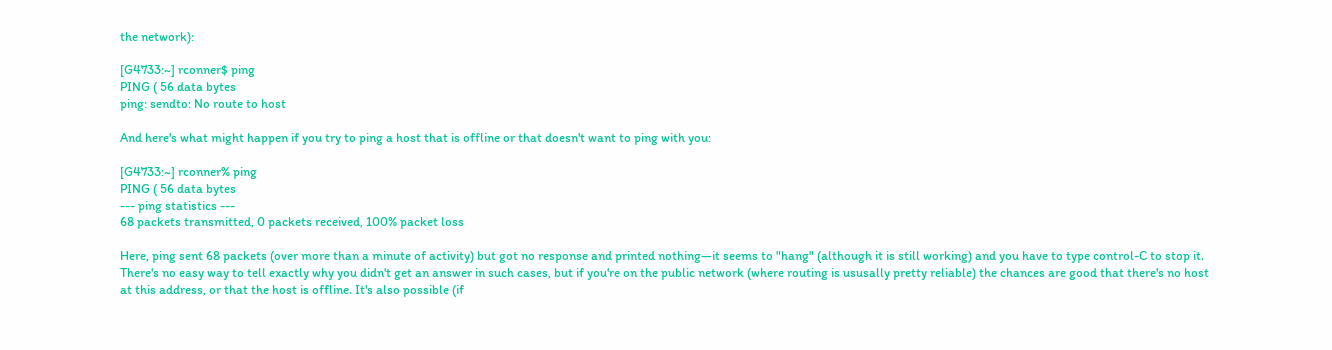the network):

[G4733:~] rconner$ ping
PING ( 56 data bytes
ping: sendto: No route to host

And here's what might happen if you try to ping a host that is offline or that doesn't want to ping with you:

[G4733:~] rconner% ping
PING ( 56 data bytes
--- ping statistics ---
68 packets transmitted, 0 packets received, 100% packet loss

Here, ping sent 68 packets (over more than a minute of activity) but got no response and printed nothing—it seems to "hang" (although it is still working) and you have to type control-C to stop it. There's no easy way to tell exactly why you didn't get an answer in such cases, but if you're on the public network (where routing is ususally pretty reliable) the chances are good that there's no host at this address, or that the host is offline. It's also possible (if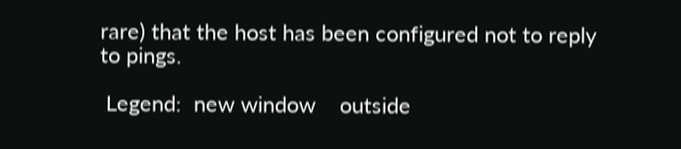rare) that the host has been configured not to reply to pings.

 Legend:  new window    outside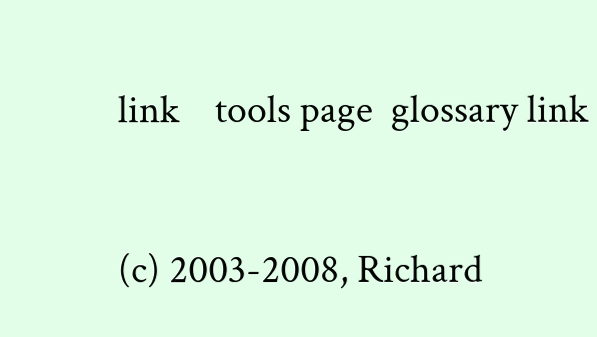link    tools page  glossary link

(c) 2003-2008, Richard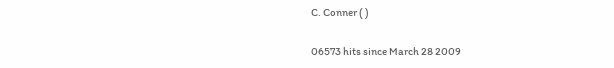C. Conner ( )

06573 hits since March 28 2009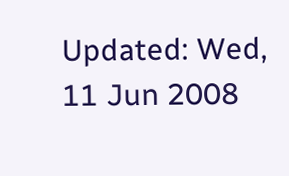Updated: Wed, 11 Jun 2008